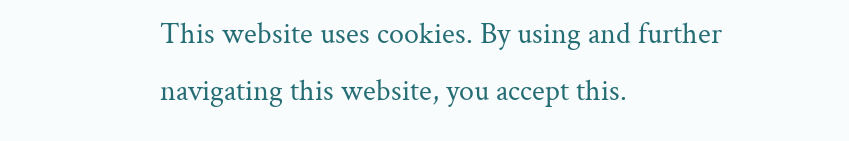This website uses cookies. By using and further navigating this website, you accept this.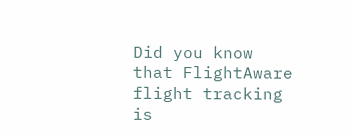Did you know that FlightAware flight tracking is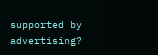supported by advertising?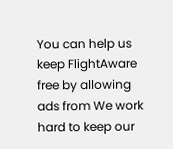You can help us keep FlightAware free by allowing ads from We work hard to keep our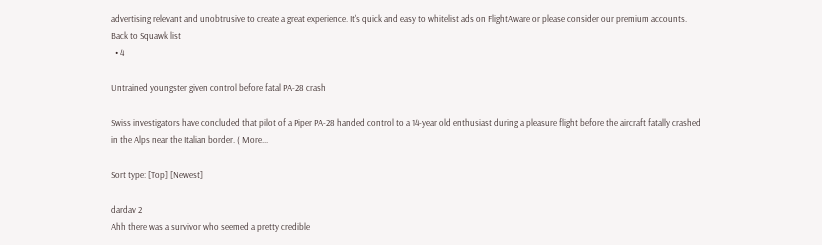advertising relevant and unobtrusive to create a great experience. It's quick and easy to whitelist ads on FlightAware or please consider our premium accounts.
Back to Squawk list
  • 4

Untrained youngster given control before fatal PA-28 crash

Swiss investigators have concluded that pilot of a Piper PA-28 handed control to a 14-year old enthusiast during a pleasure flight before the aircraft fatally crashed in the Alps near the Italian border. ( More...

Sort type: [Top] [Newest]

dardav 2
Ahh there was a survivor who seemed a pretty credible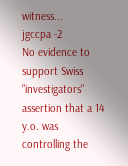witness...
jgccpa -2
No evidence to support Swiss "investigators" assertion that a 14 y.o. was controlling the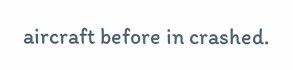aircraft before in crashed.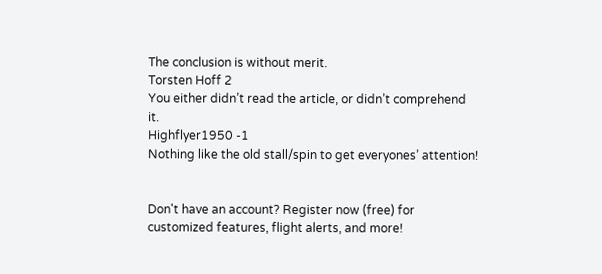The conclusion is without merit.
Torsten Hoff 2
You either didn’t read the article, or didn’t comprehend it.
Highflyer1950 -1
Nothing like the old stall/spin to get everyones’ attention!


Don't have an account? Register now (free) for customized features, flight alerts, and more!